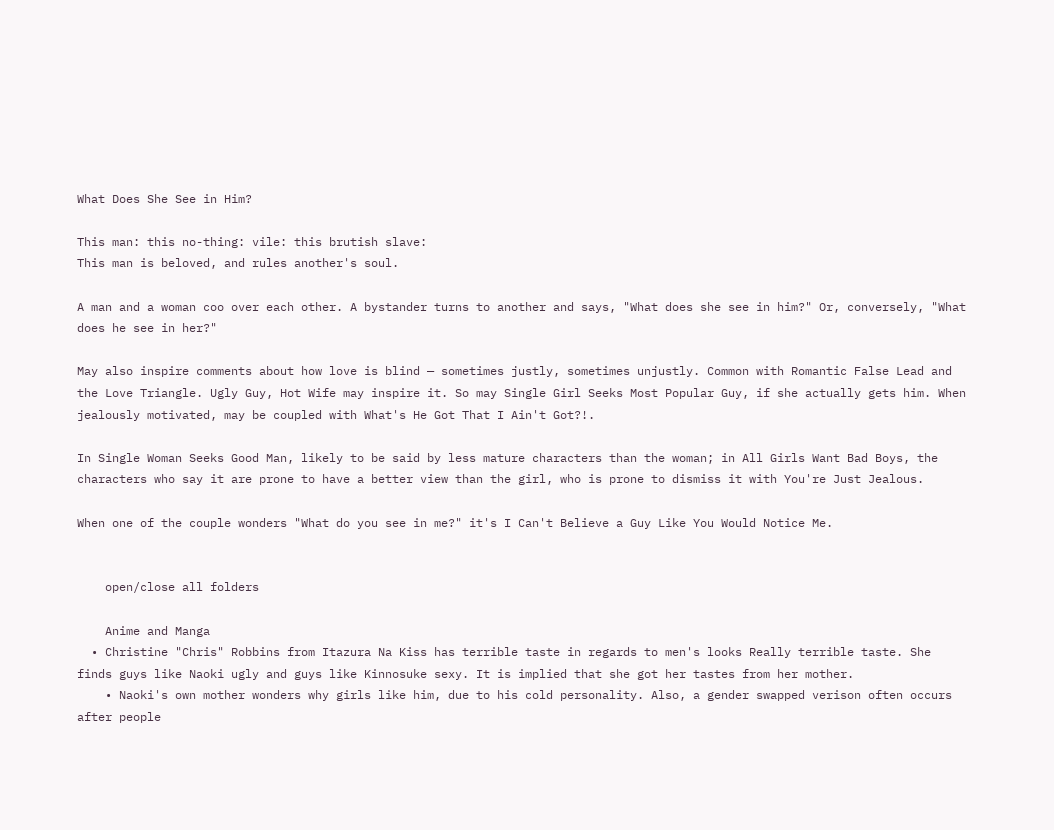What Does She See in Him?

This man: this no-thing: vile: this brutish slave:
This man is beloved, and rules another's soul.

A man and a woman coo over each other. A bystander turns to another and says, "What does she see in him?" Or, conversely, "What does he see in her?"

May also inspire comments about how love is blind — sometimes justly, sometimes unjustly. Common with Romantic False Lead and the Love Triangle. Ugly Guy, Hot Wife may inspire it. So may Single Girl Seeks Most Popular Guy, if she actually gets him. When jealously motivated, may be coupled with What's He Got That I Ain't Got?!.

In Single Woman Seeks Good Man, likely to be said by less mature characters than the woman; in All Girls Want Bad Boys, the characters who say it are prone to have a better view than the girl, who is prone to dismiss it with You're Just Jealous.

When one of the couple wonders "What do you see in me?" it's I Can't Believe a Guy Like You Would Notice Me.


    open/close all folders

    Anime and Manga
  • Christine "Chris" Robbins from Itazura Na Kiss has terrible taste in regards to men's looks Really terrible taste. She finds guys like Naoki ugly and guys like Kinnosuke sexy. It is implied that she got her tastes from her mother.
    • Naoki's own mother wonders why girls like him, due to his cold personality. Also, a gender swapped verison often occurs after people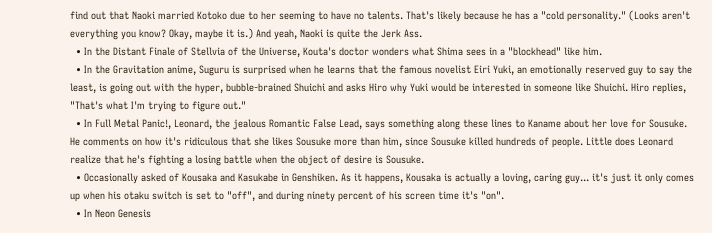find out that Naoki married Kotoko due to her seeming to have no talents. That's likely because he has a "cold personality." (Looks aren't everything you know? Okay, maybe it is.) And yeah, Naoki is quite the Jerk Ass.
  • In the Distant Finale of Stellvia of the Universe, Kouta's doctor wonders what Shima sees in a "blockhead" like him.
  • In the Gravitation anime, Suguru is surprised when he learns that the famous novelist Eiri Yuki, an emotionally reserved guy to say the least, is going out with the hyper, bubble-brained Shuichi and asks Hiro why Yuki would be interested in someone like Shuichi. Hiro replies, "That's what I'm trying to figure out."
  • In Full Metal Panic!, Leonard, the jealous Romantic False Lead, says something along these lines to Kaname about her love for Sousuke. He comments on how it's ridiculous that she likes Sousuke more than him, since Sousuke killed hundreds of people. Little does Leonard realize that he's fighting a losing battle when the object of desire is Sousuke.
  • Occasionally asked of Kousaka and Kasukabe in Genshiken. As it happens, Kousaka is actually a loving, caring guy... it's just it only comes up when his otaku switch is set to "off", and during ninety percent of his screen time it's "on".
  • In Neon Genesis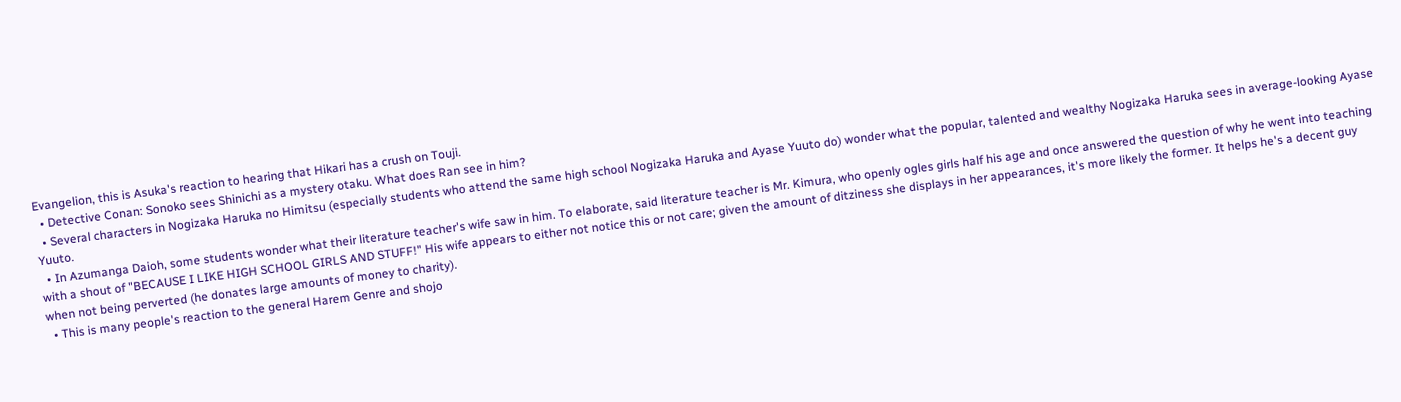Evangelion, this is Asuka's reaction to hearing that Hikari has a crush on Touji.
  • Detective Conan: Sonoko sees Shinichi as a mystery otaku. What does Ran see in him?
  • Several characters in Nogizaka Haruka no Himitsu (especially students who attend the same high school Nogizaka Haruka and Ayase Yuuto do) wonder what the popular, talented and wealthy Nogizaka Haruka sees in average-looking Ayase Yuuto.
  • In Azumanga Daioh, some students wonder what their literature teacher's wife saw in him. To elaborate, said literature teacher is Mr. Kimura, who openly ogles girls half his age and once answered the question of why he went into teaching with a shout of "BECAUSE I LIKE HIGH SCHOOL GIRLS AND STUFF!" His wife appears to either not notice this or not care; given the amount of ditziness she displays in her appearances, it's more likely the former. It helps he's a decent guy when not being perverted (he donates large amounts of money to charity).
  • This is many people's reaction to the general Harem Genre and shojo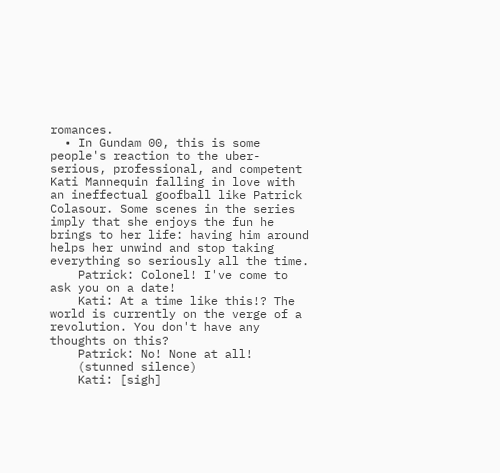romances.
  • In Gundam 00, this is some people's reaction to the uber-serious, professional, and competent Kati Mannequin falling in love with an ineffectual goofball like Patrick Colasour. Some scenes in the series imply that she enjoys the fun he brings to her life: having him around helps her unwind and stop taking everything so seriously all the time.
    Patrick: Colonel! I've come to ask you on a date!
    Kati: At a time like this!? The world is currently on the verge of a revolution. You don't have any thoughts on this?
    Patrick: No! None at all!
    (stunned silence)
    Kati: [sigh]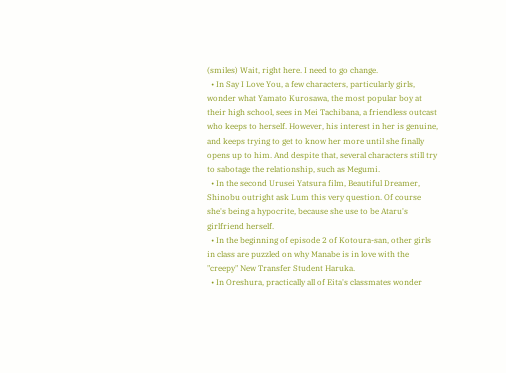(smiles) Wait, right here. I need to go change.
  • In Say I Love You, a few characters, particularly girls, wonder what Yamato Kurosawa, the most popular boy at their high school, sees in Mei Tachibana, a friendless outcast who keeps to herself. However, his interest in her is genuine, and keeps trying to get to know her more until she finally opens up to him. And despite that, several characters still try to sabotage the relationship, such as Megumi.
  • In the second Urusei Yatsura film, Beautiful Dreamer, Shinobu outright ask Lum this very question. Of course she's being a hypocrite, because she use to be Ataru's girlfriend herself.
  • In the beginning of episode 2 of Kotoura-san, other girls in class are puzzled on why Manabe is in love with the "creepy" New Transfer Student Haruka.
  • In Oreshura, practically all of Eita's classmates wonder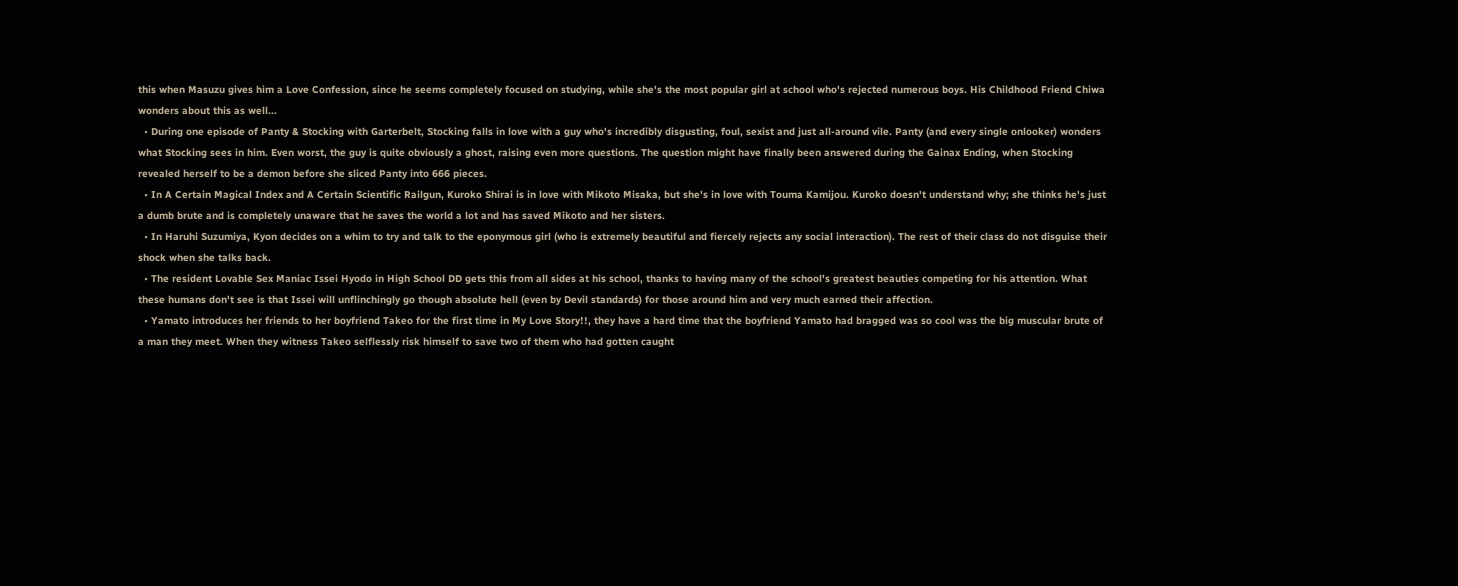this when Masuzu gives him a Love Confession, since he seems completely focused on studying, while she's the most popular girl at school who's rejected numerous boys. His Childhood Friend Chiwa wonders about this as well...
  • During one episode of Panty & Stocking with Garterbelt, Stocking falls in love with a guy who's incredibly disgusting, foul, sexist and just all-around vile. Panty (and every single onlooker) wonders what Stocking sees in him. Even worst, the guy is quite obviously a ghost, raising even more questions. The question might have finally been answered during the Gainax Ending, when Stocking revealed herself to be a demon before she sliced Panty into 666 pieces.
  • In A Certain Magical Index and A Certain Scientific Railgun, Kuroko Shirai is in love with Mikoto Misaka, but she's in love with Touma Kamijou. Kuroko doesn't understand why; she thinks he's just a dumb brute and is completely unaware that he saves the world a lot and has saved Mikoto and her sisters.
  • In Haruhi Suzumiya, Kyon decides on a whim to try and talk to the eponymous girl (who is extremely beautiful and fiercely rejects any social interaction). The rest of their class do not disguise their shock when she talks back.
  • The resident Lovable Sex Maniac Issei Hyodo in High School DD gets this from all sides at his school, thanks to having many of the school's greatest beauties competing for his attention. What these humans don't see is that Issei will unflinchingly go though absolute hell (even by Devil standards) for those around him and very much earned their affection.
  • Yamato introduces her friends to her boyfriend Takeo for the first time in My Love Story!!, they have a hard time that the boyfriend Yamato had bragged was so cool was the big muscular brute of a man they meet. When they witness Takeo selflessly risk himself to save two of them who had gotten caught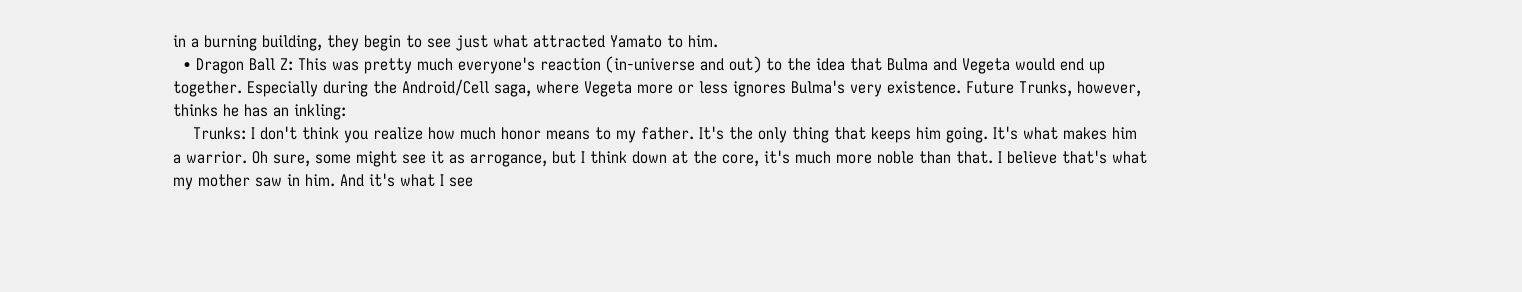in a burning building, they begin to see just what attracted Yamato to him.
  • Dragon Ball Z: This was pretty much everyone's reaction (in-universe and out) to the idea that Bulma and Vegeta would end up together. Especially during the Android/Cell saga, where Vegeta more or less ignores Bulma's very existence. Future Trunks, however, thinks he has an inkling:
    Trunks: I don't think you realize how much honor means to my father. It's the only thing that keeps him going. It's what makes him a warrior. Oh sure, some might see it as arrogance, but I think down at the core, it's much more noble than that. I believe that's what my mother saw in him. And it's what I see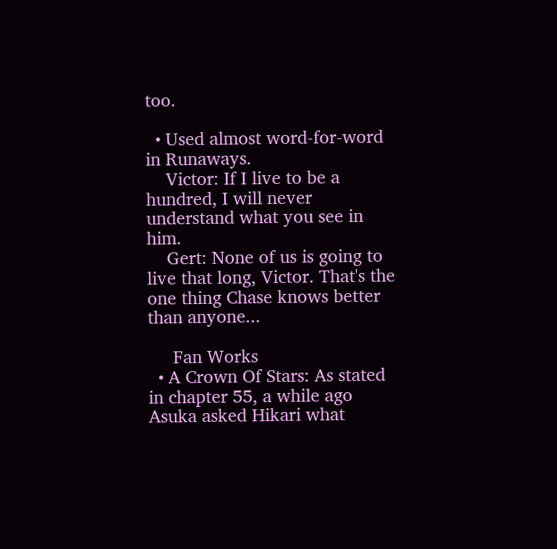too.

  • Used almost word-for-word in Runaways.
    Victor: If I live to be a hundred, I will never understand what you see in him.
    Gert: None of us is going to live that long, Victor. That's the one thing Chase knows better than anyone...

     Fan Works
  • A Crown Of Stars: As stated in chapter 55, a while ago Asuka asked Hikari what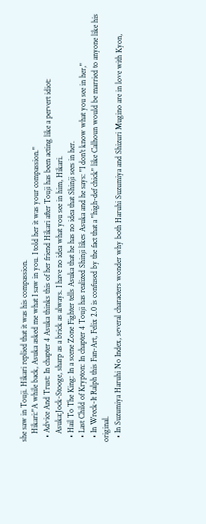she saw in Touji. Hikari replied that it was his compassion.
    Hikari:"A while back, Asuka asked me what I saw in you. I told her it was your compassion."
  • Advice And Trust: In chapter 4 Asuka thinks this of her friend Hikari after Touji has been acting like a pervert idiot:
    Asuka:Jock-Stooge, sharp as a brick as always. I have no idea what you see in him, Hikari.
  • Hail To The King: In a scene Zone Fighter tells Asuka that he has no idea that Shinji sees in her.
  • Last Child of Krypton: In chapter 4 Touji has realized Shinji likes Asuka and he says: "I don't know what you see in her,"
  • In Wreck-It Ralph this Fan-Art, Felix 2.0 is confused by the fact that a "high-def chick" like Calhoun would be married to anyone like his original.
  • In Suzumiya Haruhi No Index, several characters wonder why both Haruhi Suzumiya and Shizuri Mugino are in love with Kyon,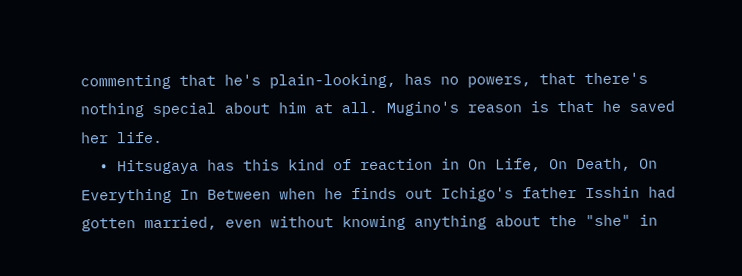commenting that he's plain-looking, has no powers, that there's nothing special about him at all. Mugino's reason is that he saved her life.
  • Hitsugaya has this kind of reaction in On Life, On Death, On Everything In Between when he finds out Ichigo's father Isshin had gotten married, even without knowing anything about the "she" in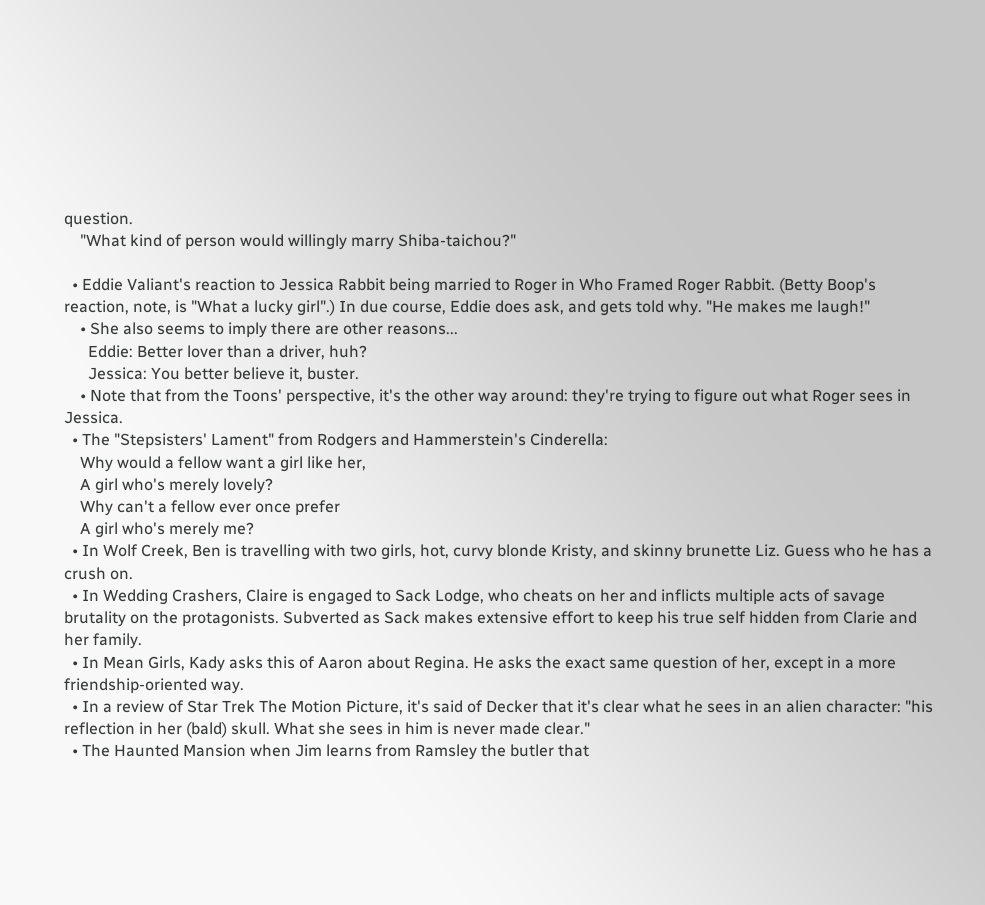question.
    "What kind of person would willingly marry Shiba-taichou?"

  • Eddie Valiant's reaction to Jessica Rabbit being married to Roger in Who Framed Roger Rabbit. (Betty Boop's reaction, note, is "What a lucky girl".) In due course, Eddie does ask, and gets told why. "He makes me laugh!"
    • She also seems to imply there are other reasons...
      Eddie: Better lover than a driver, huh?
      Jessica: You better believe it, buster.
    • Note that from the Toons' perspective, it's the other way around: they're trying to figure out what Roger sees in Jessica.
  • The "Stepsisters' Lament" from Rodgers and Hammerstein's Cinderella:
    Why would a fellow want a girl like her,
    A girl who's merely lovely?
    Why can't a fellow ever once prefer
    A girl who's merely me?
  • In Wolf Creek, Ben is travelling with two girls, hot, curvy blonde Kristy, and skinny brunette Liz. Guess who he has a crush on.
  • In Wedding Crashers, Claire is engaged to Sack Lodge, who cheats on her and inflicts multiple acts of savage brutality on the protagonists. Subverted as Sack makes extensive effort to keep his true self hidden from Clarie and her family.
  • In Mean Girls, Kady asks this of Aaron about Regina. He asks the exact same question of her, except in a more friendship-oriented way.
  • In a review of Star Trek The Motion Picture, it's said of Decker that it's clear what he sees in an alien character: "his reflection in her (bald) skull. What she sees in him is never made clear."
  • The Haunted Mansion when Jim learns from Ramsley the butler that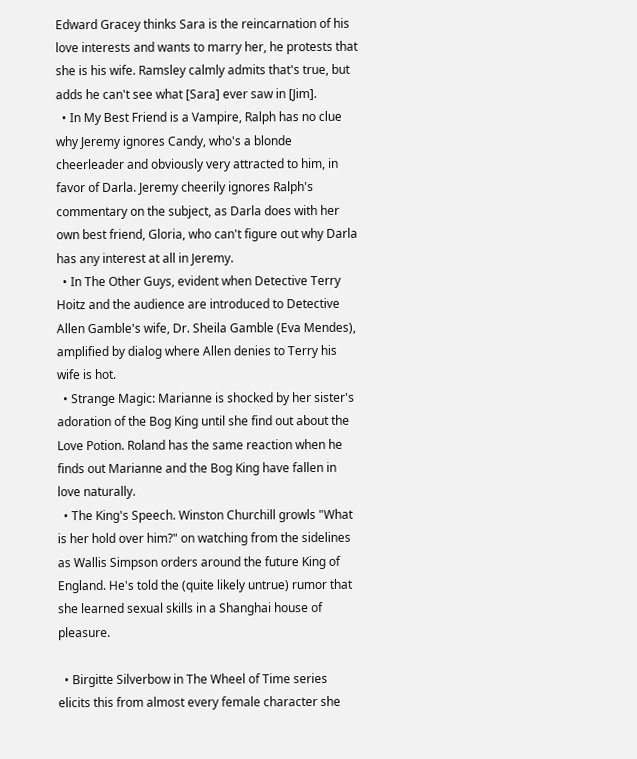Edward Gracey thinks Sara is the reincarnation of his love interests and wants to marry her, he protests that she is his wife. Ramsley calmly admits that's true, but adds he can't see what [Sara] ever saw in [Jim].
  • In My Best Friend is a Vampire, Ralph has no clue why Jeremy ignores Candy, who's a blonde cheerleader and obviously very attracted to him, in favor of Darla. Jeremy cheerily ignores Ralph's commentary on the subject, as Darla does with her own best friend, Gloria, who can't figure out why Darla has any interest at all in Jeremy.
  • In The Other Guys, evident when Detective Terry Hoitz and the audience are introduced to Detective Allen Gamble's wife, Dr. Sheila Gamble (Eva Mendes), amplified by dialog where Allen denies to Terry his wife is hot.
  • Strange Magic: Marianne is shocked by her sister's adoration of the Bog King until she find out about the Love Potion. Roland has the same reaction when he finds out Marianne and the Bog King have fallen in love naturally.
  • The King's Speech. Winston Churchill growls "What is her hold over him?" on watching from the sidelines as Wallis Simpson orders around the future King of England. He's told the (quite likely untrue) rumor that she learned sexual skills in a Shanghai house of pleasure.

  • Birgitte Silverbow in The Wheel of Time series elicits this from almost every female character she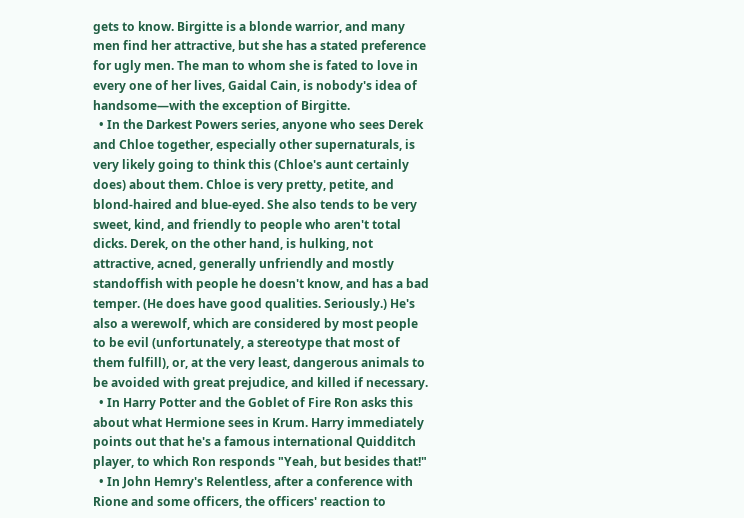gets to know. Birgitte is a blonde warrior, and many men find her attractive, but she has a stated preference for ugly men. The man to whom she is fated to love in every one of her lives, Gaidal Cain, is nobody's idea of handsome—with the exception of Birgitte.
  • In the Darkest Powers series, anyone who sees Derek and Chloe together, especially other supernaturals, is very likely going to think this (Chloe's aunt certainly does) about them. Chloe is very pretty, petite, and blond-haired and blue-eyed. She also tends to be very sweet, kind, and friendly to people who aren't total dicks. Derek, on the other hand, is hulking, not attractive, acned, generally unfriendly and mostly standoffish with people he doesn't know, and has a bad temper. (He does have good qualities. Seriously.) He's also a werewolf, which are considered by most people to be evil (unfortunately, a stereotype that most of them fulfill), or, at the very least, dangerous animals to be avoided with great prejudice, and killed if necessary.
  • In Harry Potter and the Goblet of Fire Ron asks this about what Hermione sees in Krum. Harry immediately points out that he's a famous international Quidditch player, to which Ron responds "Yeah, but besides that!"
  • In John Hemry's Relentless, after a conference with Rione and some officers, the officers' reaction to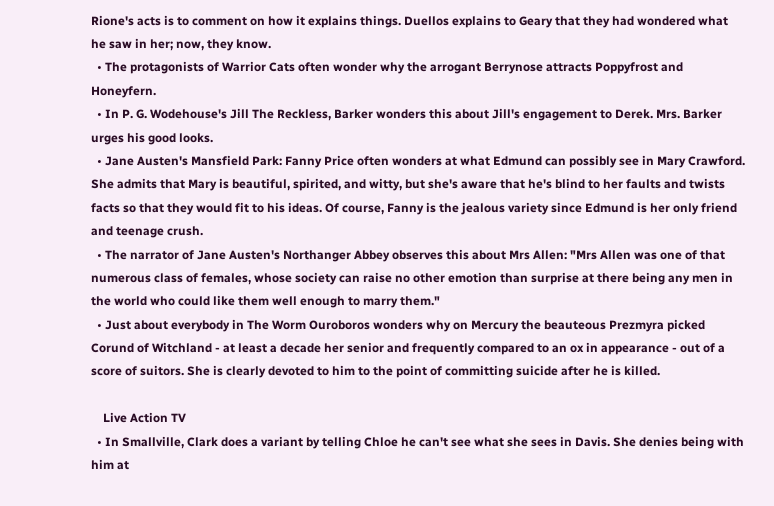Rione's acts is to comment on how it explains things. Duellos explains to Geary that they had wondered what he saw in her; now, they know.
  • The protagonists of Warrior Cats often wonder why the arrogant Berrynose attracts Poppyfrost and Honeyfern.
  • In P. G. Wodehouse's Jill The Reckless, Barker wonders this about Jill's engagement to Derek. Mrs. Barker urges his good looks.
  • Jane Austen's Mansfield Park: Fanny Price often wonders at what Edmund can possibly see in Mary Crawford. She admits that Mary is beautiful, spirited, and witty, but she's aware that he's blind to her faults and twists facts so that they would fit to his ideas. Of course, Fanny is the jealous variety since Edmund is her only friend and teenage crush.
  • The narrator of Jane Austen's Northanger Abbey observes this about Mrs Allen: "Mrs Allen was one of that numerous class of females, whose society can raise no other emotion than surprise at there being any men in the world who could like them well enough to marry them."
  • Just about everybody in The Worm Ouroboros wonders why on Mercury the beauteous Prezmyra picked Corund of Witchland - at least a decade her senior and frequently compared to an ox in appearance - out of a score of suitors. She is clearly devoted to him to the point of committing suicide after he is killed.

    Live Action TV
  • In Smallville, Clark does a variant by telling Chloe he can't see what she sees in Davis. She denies being with him at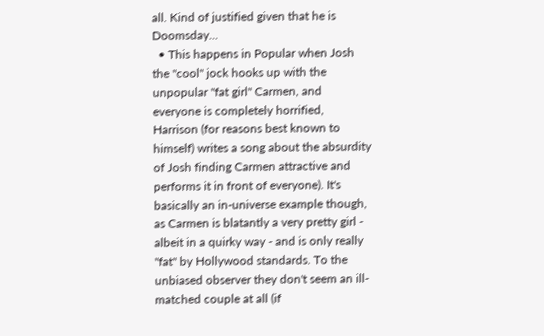all. Kind of justified given that he is Doomsday...
  • This happens in Popular when Josh the "cool" jock hooks up with the unpopular "fat girl" Carmen, and everyone is completely horrified, Harrison (for reasons best known to himself) writes a song about the absurdity of Josh finding Carmen attractive and performs it in front of everyone). It's basically an in-universe example though, as Carmen is blatantly a very pretty girl - albeit in a quirky way - and is only really "fat" by Hollywood standards. To the unbiased observer they don't seem an ill-matched couple at all (if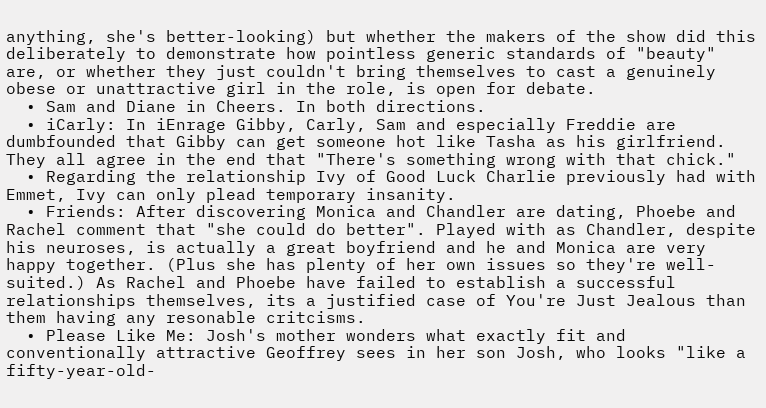anything, she's better-looking) but whether the makers of the show did this deliberately to demonstrate how pointless generic standards of "beauty" are, or whether they just couldn't bring themselves to cast a genuinely obese or unattractive girl in the role, is open for debate.
  • Sam and Diane in Cheers. In both directions.
  • iCarly: In iEnrage Gibby, Carly, Sam and especially Freddie are dumbfounded that Gibby can get someone hot like Tasha as his girlfriend. They all agree in the end that "There's something wrong with that chick."
  • Regarding the relationship Ivy of Good Luck Charlie previously had with Emmet, Ivy can only plead temporary insanity.
  • Friends: After discovering Monica and Chandler are dating, Phoebe and Rachel comment that "she could do better". Played with as Chandler, despite his neuroses, is actually a great boyfriend and he and Monica are very happy together. (Plus she has plenty of her own issues so they're well-suited.) As Rachel and Phoebe have failed to establish a successful relationships themselves, its a justified case of You're Just Jealous than them having any resonable critcisms.
  • Please Like Me: Josh's mother wonders what exactly fit and conventionally attractive Geoffrey sees in her son Josh, who looks "like a fifty-year-old-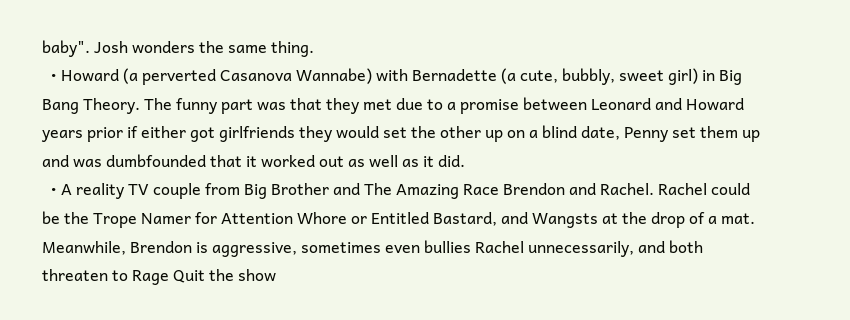baby". Josh wonders the same thing.
  • Howard (a perverted Casanova Wannabe) with Bernadette (a cute, bubbly, sweet girl) in Big Bang Theory. The funny part was that they met due to a promise between Leonard and Howard years prior if either got girlfriends they would set the other up on a blind date, Penny set them up and was dumbfounded that it worked out as well as it did.
  • A reality TV couple from Big Brother and The Amazing Race Brendon and Rachel. Rachel could be the Trope Namer for Attention Whore or Entitled Bastard, and Wangsts at the drop of a mat. Meanwhile, Brendon is aggressive, sometimes even bullies Rachel unnecessarily, and both threaten to Rage Quit the show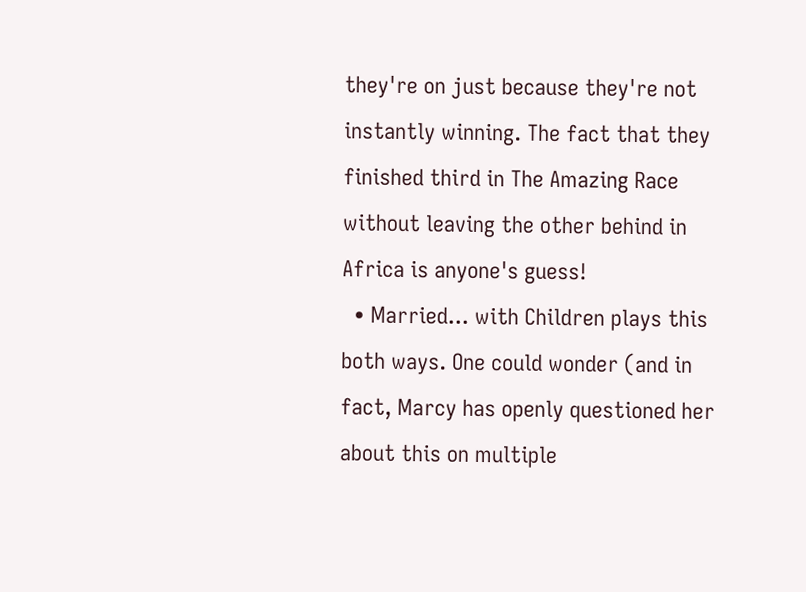they're on just because they're not instantly winning. The fact that they finished third in The Amazing Race without leaving the other behind in Africa is anyone's guess!
  • Married... with Children plays this both ways. One could wonder (and in fact, Marcy has openly questioned her about this on multiple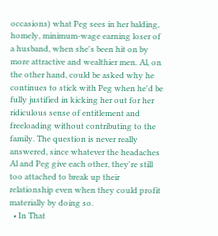occasions) what Peg sees in her balding, homely, minimum-wage earning loser of a husband, when she's been hit on by more attractive and wealthier men. Al, on the other hand, could be asked why he continues to stick with Peg when he'd be fully justified in kicking her out for her ridiculous sense of entitlement and freeloading without contributing to the family. The question is never really answered, since whatever the headaches Al and Peg give each other, they're still too attached to break up their relationship even when they could profit materially by doing so.
  • In That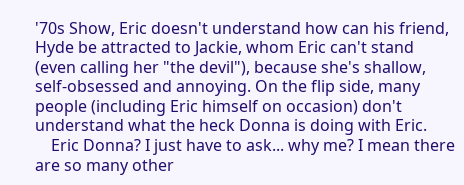'70s Show, Eric doesn't understand how can his friend, Hyde be attracted to Jackie, whom Eric can't stand (even calling her "the devil"), because she's shallow, self-obsessed and annoying. On the flip side, many people (including Eric himself on occasion) don't understand what the heck Donna is doing with Eric.
    Eric Donna? I just have to ask... why me? I mean there are so many other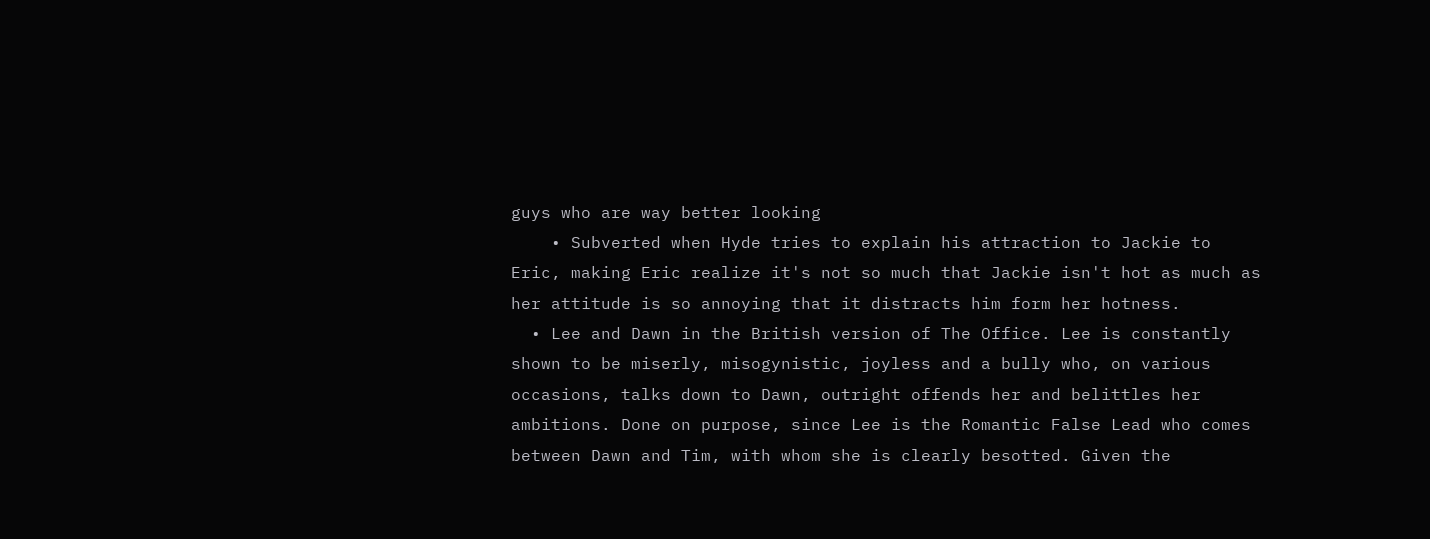guys who are way better looking
    • Subverted when Hyde tries to explain his attraction to Jackie to Eric, making Eric realize it's not so much that Jackie isn't hot as much as her attitude is so annoying that it distracts him form her hotness.
  • Lee and Dawn in the British version of The Office. Lee is constantly shown to be miserly, misogynistic, joyless and a bully who, on various occasions, talks down to Dawn, outright offends her and belittles her ambitions. Done on purpose, since Lee is the Romantic False Lead who comes between Dawn and Tim, with whom she is clearly besotted. Given the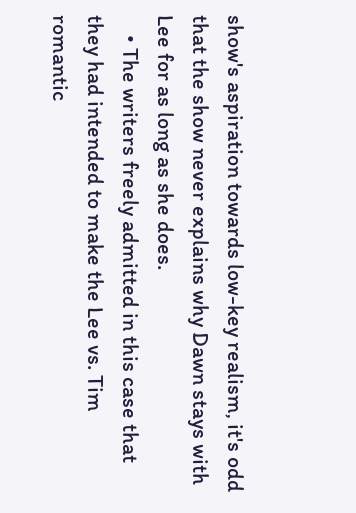show's aspiration towards low-key realism, it's odd that the show never explains why Dawn stays with Lee for as long as she does.
    • The writers freely admitted in this case that they had intended to make the Lee vs. Tim romantic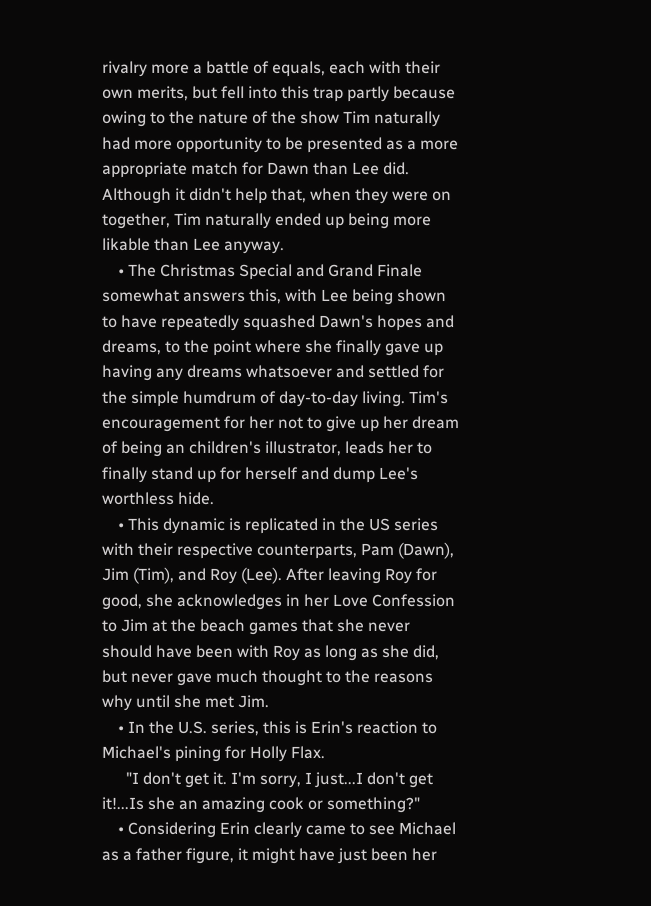rivalry more a battle of equals, each with their own merits, but fell into this trap partly because owing to the nature of the show Tim naturally had more opportunity to be presented as a more appropriate match for Dawn than Lee did. Although it didn't help that, when they were on together, Tim naturally ended up being more likable than Lee anyway.
    • The Christmas Special and Grand Finale somewhat answers this, with Lee being shown to have repeatedly squashed Dawn's hopes and dreams, to the point where she finally gave up having any dreams whatsoever and settled for the simple humdrum of day-to-day living. Tim's encouragement for her not to give up her dream of being an children's illustrator, leads her to finally stand up for herself and dump Lee's worthless hide.
    • This dynamic is replicated in the US series with their respective counterparts, Pam (Dawn), Jim (Tim), and Roy (Lee). After leaving Roy for good, she acknowledges in her Love Confession to Jim at the beach games that she never should have been with Roy as long as she did, but never gave much thought to the reasons why until she met Jim.
    • In the U.S. series, this is Erin's reaction to Michael's pining for Holly Flax.
      "I don't get it. I'm sorry, I just...I don't get it!...Is she an amazing cook or something?"
    • Considering Erin clearly came to see Michael as a father figure, it might have just been her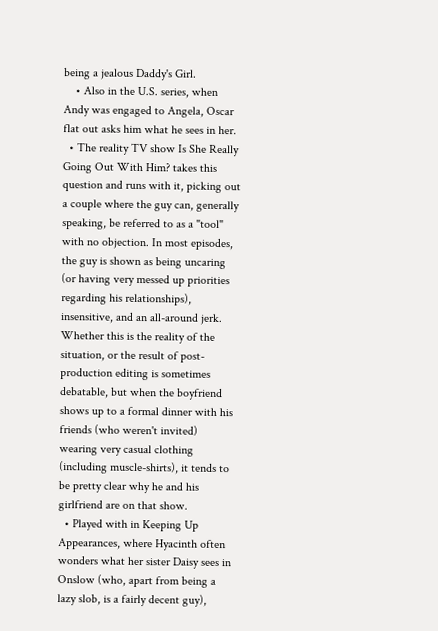being a jealous Daddy's Girl.
    • Also in the U.S. series, when Andy was engaged to Angela, Oscar flat out asks him what he sees in her.
  • The reality TV show Is She Really Going Out With Him? takes this question and runs with it, picking out a couple where the guy can, generally speaking, be referred to as a "tool" with no objection. In most episodes, the guy is shown as being uncaring (or having very messed up priorities regarding his relationships), insensitive, and an all-around jerk. Whether this is the reality of the situation, or the result of post-production editing is sometimes debatable, but when the boyfriend shows up to a formal dinner with his friends (who weren't invited) wearing very casual clothing (including muscle-shirts), it tends to be pretty clear why he and his girlfriend are on that show.
  • Played with in Keeping Up Appearances, where Hyacinth often wonders what her sister Daisy sees in Onslow (who, apart from being a lazy slob, is a fairly decent guy),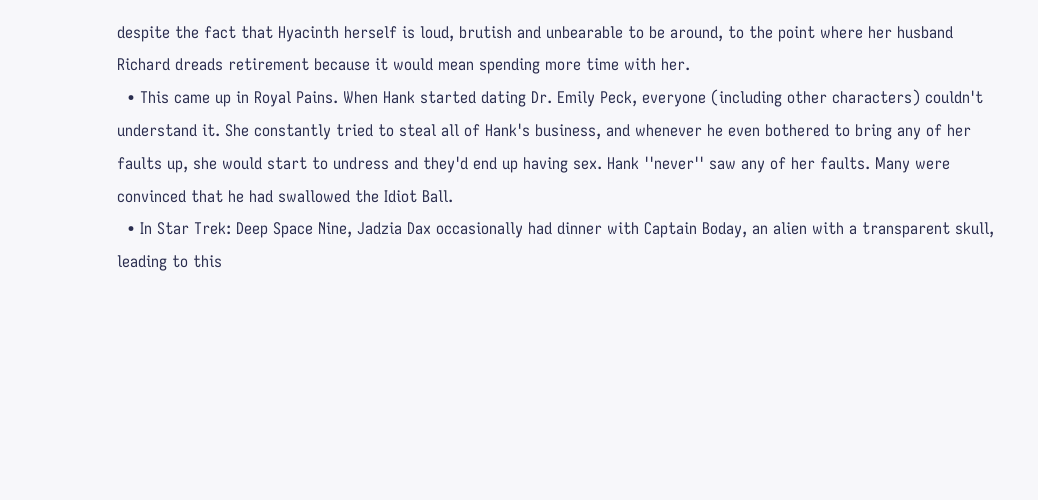despite the fact that Hyacinth herself is loud, brutish and unbearable to be around, to the point where her husband Richard dreads retirement because it would mean spending more time with her.
  • This came up in Royal Pains. When Hank started dating Dr. Emily Peck, everyone (including other characters) couldn't understand it. She constantly tried to steal all of Hank's business, and whenever he even bothered to bring any of her faults up, she would start to undress and they'd end up having sex. Hank ''never'' saw any of her faults. Many were convinced that he had swallowed the Idiot Ball.
  • In Star Trek: Deep Space Nine, Jadzia Dax occasionally had dinner with Captain Boday, an alien with a transparent skull, leading to this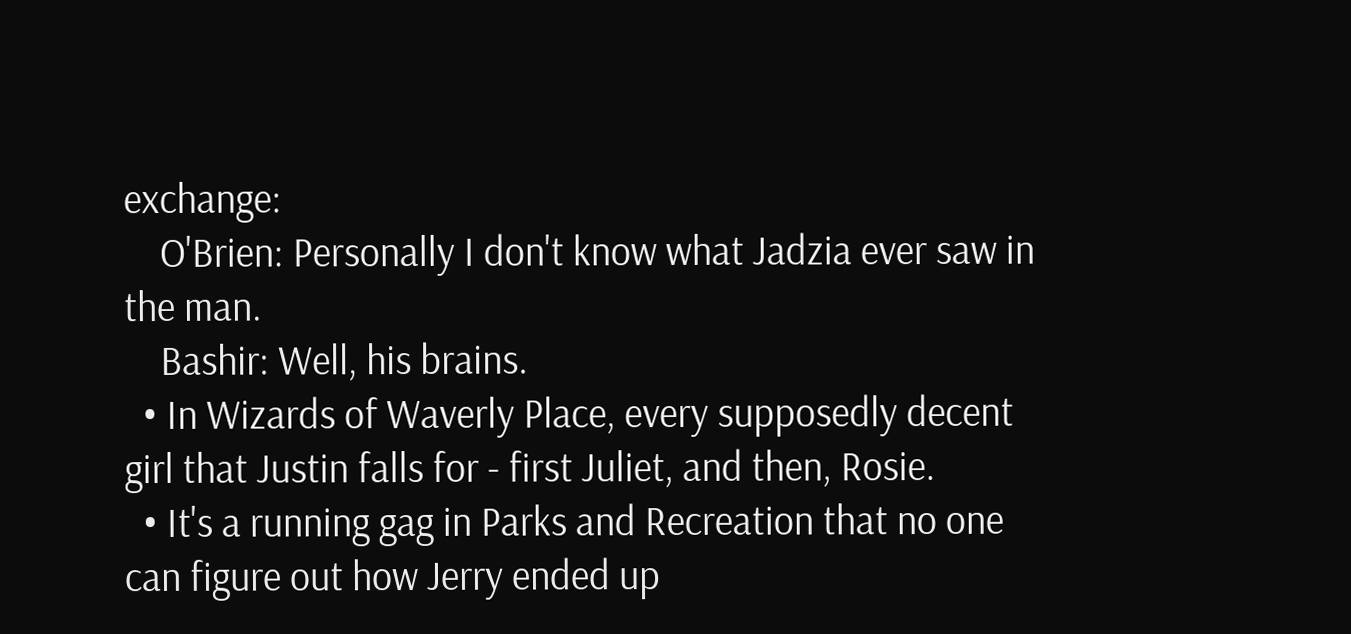exchange:
    O'Brien: Personally I don't know what Jadzia ever saw in the man.
    Bashir: Well, his brains.
  • In Wizards of Waverly Place, every supposedly decent girl that Justin falls for - first Juliet, and then, Rosie.
  • It's a running gag in Parks and Recreation that no one can figure out how Jerry ended up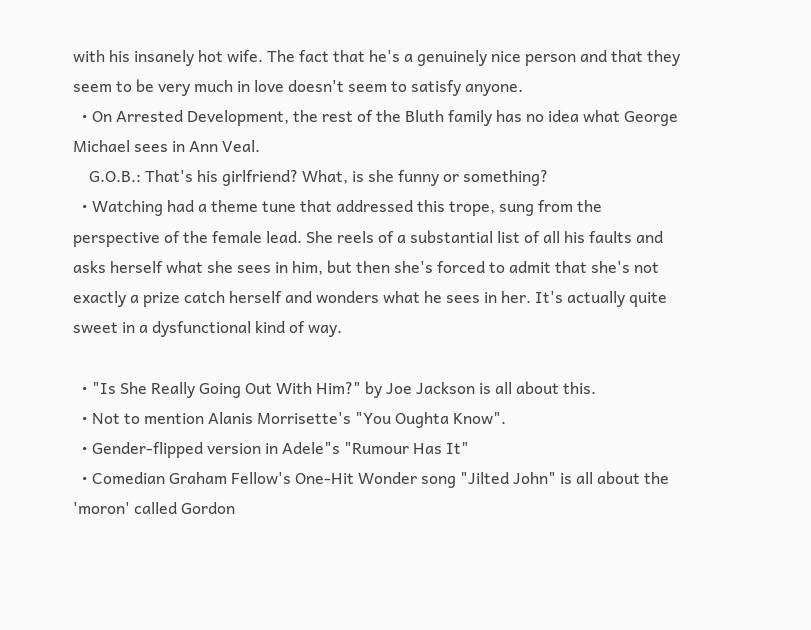with his insanely hot wife. The fact that he's a genuinely nice person and that they seem to be very much in love doesn't seem to satisfy anyone.
  • On Arrested Development, the rest of the Bluth family has no idea what George Michael sees in Ann Veal.
    G.O.B.: That's his girlfriend? What, is she funny or something?
  • Watching had a theme tune that addressed this trope, sung from the perspective of the female lead. She reels of a substantial list of all his faults and asks herself what she sees in him, but then she's forced to admit that she's not exactly a prize catch herself and wonders what he sees in her. It's actually quite sweet in a dysfunctional kind of way.

  • "Is She Really Going Out With Him?" by Joe Jackson is all about this.
  • Not to mention Alanis Morrisette's "You Oughta Know".
  • Gender-flipped version in Adele"s "Rumour Has It"
  • Comedian Graham Fellow's One-Hit Wonder song "Jilted John" is all about the 'moron' called Gordon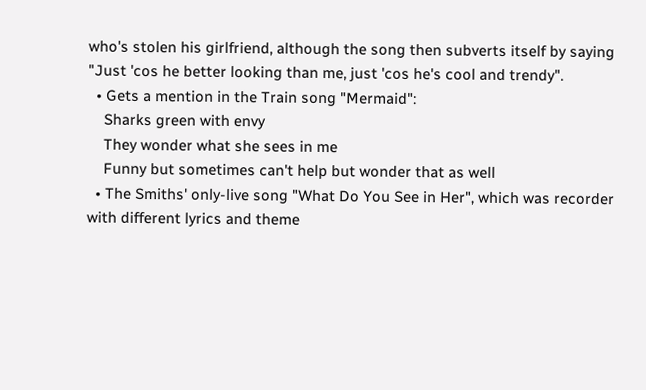who's stolen his girlfriend, although the song then subverts itself by saying "Just 'cos he better looking than me, just 'cos he's cool and trendy".
  • Gets a mention in the Train song "Mermaid":
    Sharks green with envy
    They wonder what she sees in me
    Funny but sometimes can't help but wonder that as well
  • The Smiths' only-live song "What Do You See in Her", which was recorder with different lyrics and theme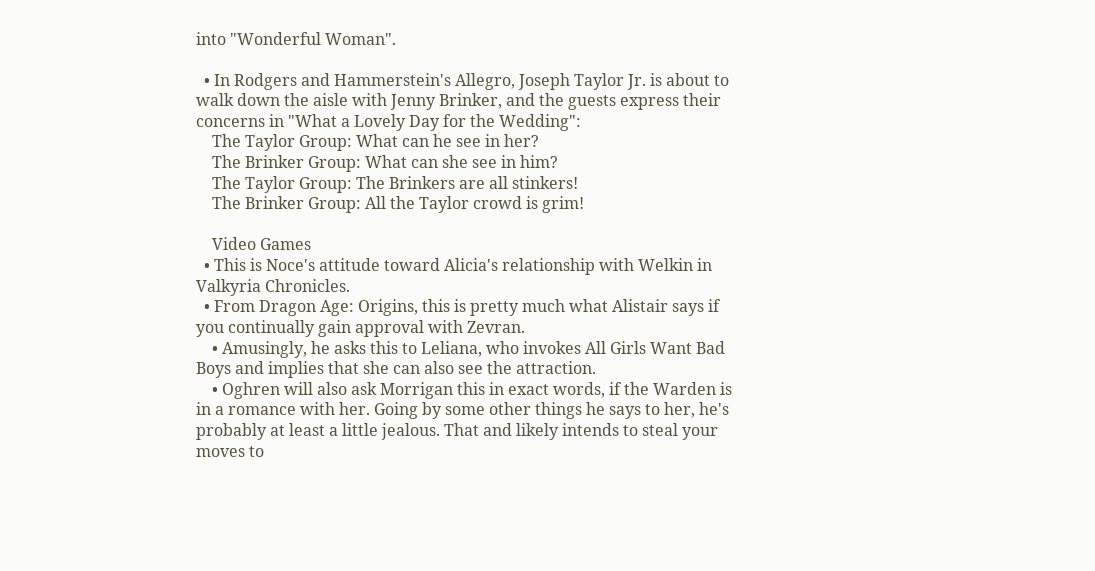into "Wonderful Woman".

  • In Rodgers and Hammerstein's Allegro, Joseph Taylor Jr. is about to walk down the aisle with Jenny Brinker, and the guests express their concerns in "What a Lovely Day for the Wedding":
    The Taylor Group: What can he see in her?
    The Brinker Group: What can she see in him?
    The Taylor Group: The Brinkers are all stinkers!
    The Brinker Group: All the Taylor crowd is grim!

    Video Games
  • This is Noce's attitude toward Alicia's relationship with Welkin in Valkyria Chronicles.
  • From Dragon Age: Origins, this is pretty much what Alistair says if you continually gain approval with Zevran.
    • Amusingly, he asks this to Leliana, who invokes All Girls Want Bad Boys and implies that she can also see the attraction.
    • Oghren will also ask Morrigan this in exact words, if the Warden is in a romance with her. Going by some other things he says to her, he's probably at least a little jealous. That and likely intends to steal your moves to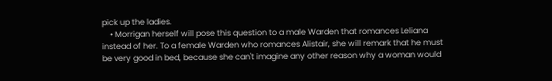pick up the ladies.
    • Morrigan herself will pose this question to a male Warden that romances Leliana instead of her. To a female Warden who romances Alistair, she will remark that he must be very good in bed, because she can't imagine any other reason why a woman would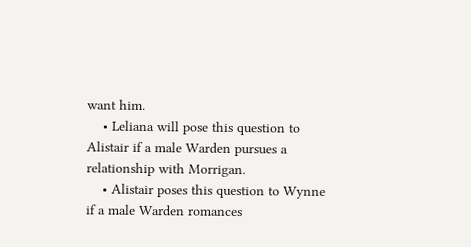want him.
    • Leliana will pose this question to Alistair if a male Warden pursues a relationship with Morrigan.
    • Alistair poses this question to Wynne if a male Warden romances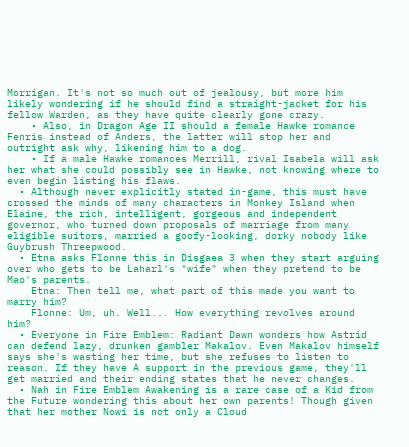Morrigan. It's not so much out of jealousy, but more him likely wondering if he should find a straight-jacket for his fellow Warden, as they have quite clearly gone crazy.
    • Also, in Dragon Age II should a female Hawke romance Fenris instead of Anders, the latter will stop her and outright ask why, likening him to a dog.
    • If a male Hawke romances Merrill, rival Isabela will ask her what she could possibly see in Hawke, not knowing where to even begin listing his flaws.
  • Although never explicitly stated in-game, this must have crossed the minds of many characters in Monkey Island when Elaine, the rich, intelligent, gorgeous and independent governor, who turned down proposals of marriage from many eligible suitors, married a goofy-looking, dorky nobody like Guybrush Threepwood.
  • Etna asks Flonne this in Disgaea 3 when they start arguing over who gets to be Laharl's "wife" when they pretend to be Mao's parents.
    Etna: Then tell me, what part of this made you want to marry him?
    Flonne: Um, uh. Well... How everything revolves around him?
  • Everyone in Fire Emblem: Radiant Dawn wonders how Astrid can defend lazy, drunken gambler Makalov. Even Makalov himself says she's wasting her time, but she refuses to listen to reason. If they have A support in the previous game, they'll get married and their ending states that he never changes.
  • Nah in Fire Emblem Awakening is a rare case of a Kid from the Future wondering this about her own parents! Though given that her mother Nowi is not only a Cloud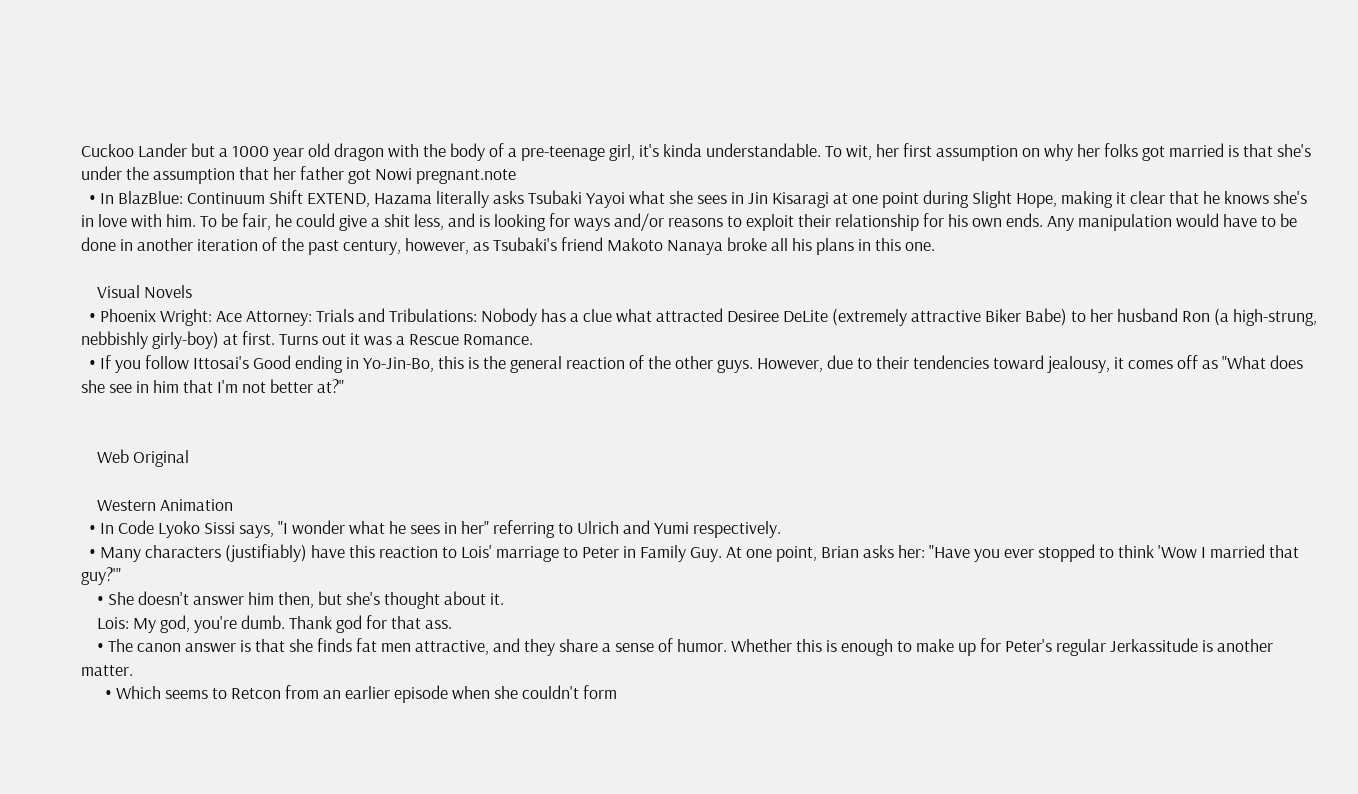Cuckoo Lander but a 1000 year old dragon with the body of a pre-teenage girl, it's kinda understandable. To wit, her first assumption on why her folks got married is that she's under the assumption that her father got Nowi pregnant.note
  • In BlazBlue: Continuum Shift EXTEND, Hazama literally asks Tsubaki Yayoi what she sees in Jin Kisaragi at one point during Slight Hope, making it clear that he knows she's in love with him. To be fair, he could give a shit less, and is looking for ways and/or reasons to exploit their relationship for his own ends. Any manipulation would have to be done in another iteration of the past century, however, as Tsubaki's friend Makoto Nanaya broke all his plans in this one.

    Visual Novels
  • Phoenix Wright: Ace Attorney: Trials and Tribulations: Nobody has a clue what attracted Desiree DeLite (extremely attractive Biker Babe) to her husband Ron (a high-strung, nebbishly girly-boy) at first. Turns out it was a Rescue Romance.
  • If you follow Ittosai's Good ending in Yo-Jin-Bo, this is the general reaction of the other guys. However, due to their tendencies toward jealousy, it comes off as "What does she see in him that I'm not better at?"


    Web Original

    Western Animation
  • In Code Lyoko Sissi says, "I wonder what he sees in her" referring to Ulrich and Yumi respectively.
  • Many characters (justifiably) have this reaction to Lois' marriage to Peter in Family Guy. At one point, Brian asks her: "Have you ever stopped to think 'Wow I married that guy?'"
    • She doesn't answer him then, but she's thought about it.
    Lois: My god, you're dumb. Thank god for that ass.
    • The canon answer is that she finds fat men attractive, and they share a sense of humor. Whether this is enough to make up for Peter's regular Jerkassitude is another matter.
      • Which seems to Retcon from an earlier episode when she couldn't form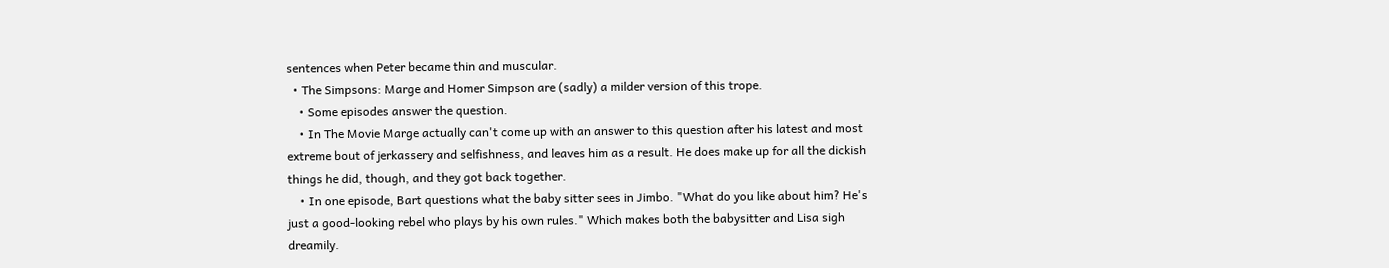sentences when Peter became thin and muscular.
  • The Simpsons: Marge and Homer Simpson are (sadly) a milder version of this trope.
    • Some episodes answer the question.
    • In The Movie Marge actually can't come up with an answer to this question after his latest and most extreme bout of jerkassery and selfishness, and leaves him as a result. He does make up for all the dickish things he did, though, and they got back together.
    • In one episode, Bart questions what the baby sitter sees in Jimbo. "What do you like about him? He's just a good-looking rebel who plays by his own rules." Which makes both the babysitter and Lisa sigh dreamily.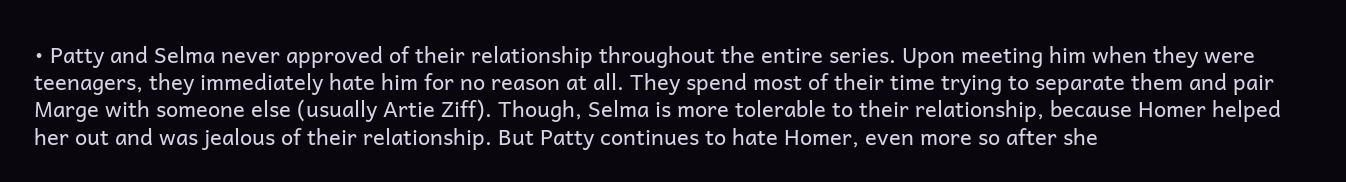• Patty and Selma never approved of their relationship throughout the entire series. Upon meeting him when they were teenagers, they immediately hate him for no reason at all. They spend most of their time trying to separate them and pair Marge with someone else (usually Artie Ziff). Though, Selma is more tolerable to their relationship, because Homer helped her out and was jealous of their relationship. But Patty continues to hate Homer, even more so after she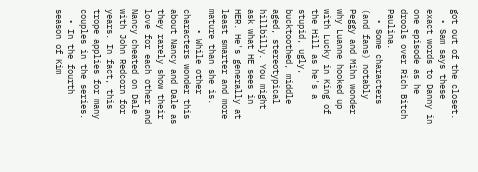got out of the closet.
  • Sam says these exact words to Danny in one episode as he drools over Rich Bitch Paulina.
  • Some characters (and fans) notably Peggy and Mihn wonder why Luanne hooked up with Lucky in King of the Hill as he's a stupid, ugly, bucktoothed, middle aged, stereotypical hillbilly. You might ask what HE sees in HER. He's generally at least smarter and more mature than she is.
    • While other characters wonder this about Nancy and Dale as they rarely show their love for each other and Nancy cheated on Dale with John Redcorn for years. In fact, this trope applies for many couples in the series.
  • In the fourth season of Kim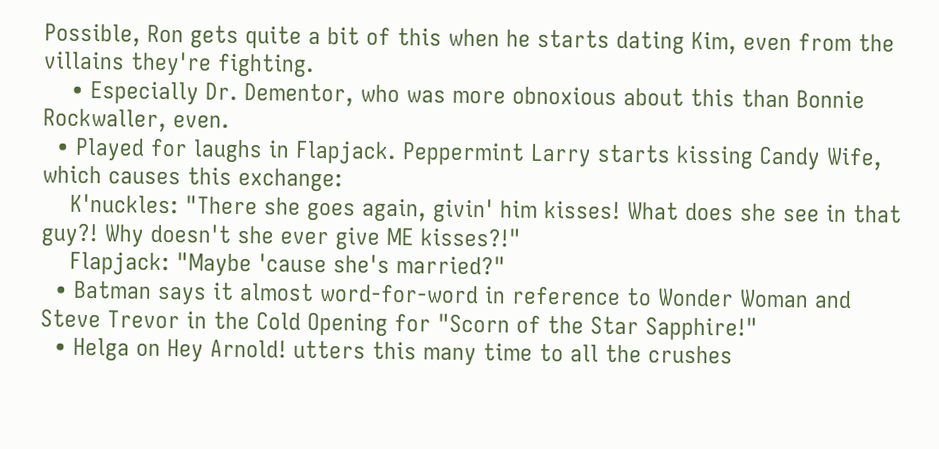Possible, Ron gets quite a bit of this when he starts dating Kim, even from the villains they're fighting.
    • Especially Dr. Dementor, who was more obnoxious about this than Bonnie Rockwaller, even.
  • Played for laughs in Flapjack. Peppermint Larry starts kissing Candy Wife, which causes this exchange:
    K'nuckles: "There she goes again, givin' him kisses! What does she see in that guy?! Why doesn't she ever give ME kisses?!"
    Flapjack: "Maybe 'cause she's married?"
  • Batman says it almost word-for-word in reference to Wonder Woman and Steve Trevor in the Cold Opening for "Scorn of the Star Sapphire!"
  • Helga on Hey Arnold! utters this many time to all the crushes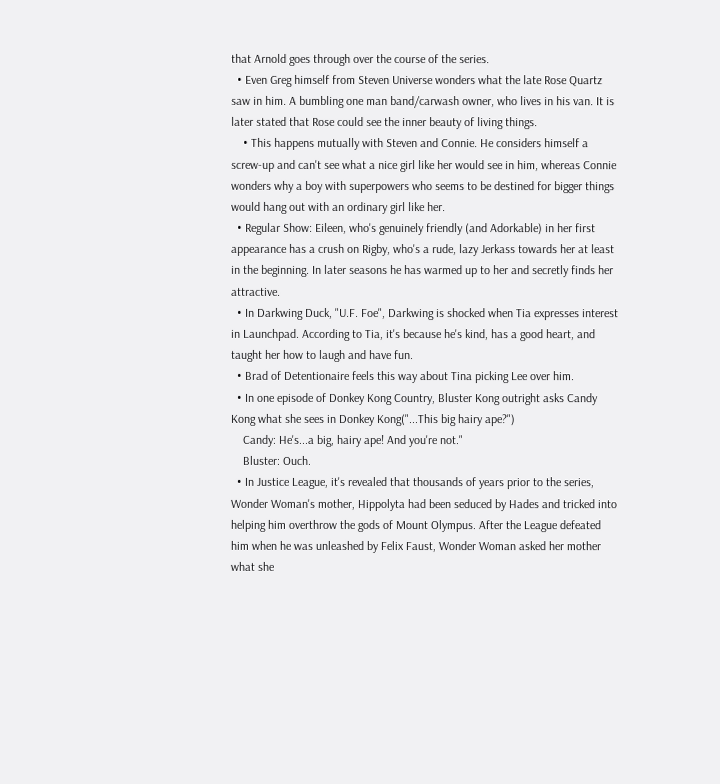that Arnold goes through over the course of the series.
  • Even Greg himself from Steven Universe wonders what the late Rose Quartz saw in him. A bumbling one man band/carwash owner, who lives in his van. It is later stated that Rose could see the inner beauty of living things.
    • This happens mutually with Steven and Connie. He considers himself a screw-up and can't see what a nice girl like her would see in him, whereas Connie wonders why a boy with superpowers who seems to be destined for bigger things would hang out with an ordinary girl like her.
  • Regular Show: Eileen, who's genuinely friendly (and Adorkable) in her first appearance has a crush on Rigby, who's a rude, lazy Jerkass towards her at least in the beginning. In later seasons he has warmed up to her and secretly finds her attractive.
  • In Darkwing Duck, "U.F. Foe", Darkwing is shocked when Tia expresses interest in Launchpad. According to Tia, it's because he's kind, has a good heart, and taught her how to laugh and have fun.
  • Brad of Detentionaire feels this way about Tina picking Lee over him.
  • In one episode of Donkey Kong Country, Bluster Kong outright asks Candy Kong what she sees in Donkey Kong("...This big hairy ape?")
    Candy: He's...a big, hairy ape! And you're not."
    Bluster: Ouch.
  • In Justice League, it's revealed that thousands of years prior to the series, Wonder Woman's mother, Hippolyta had been seduced by Hades and tricked into helping him overthrow the gods of Mount Olympus. After the League defeated him when he was unleashed by Felix Faust, Wonder Woman asked her mother what she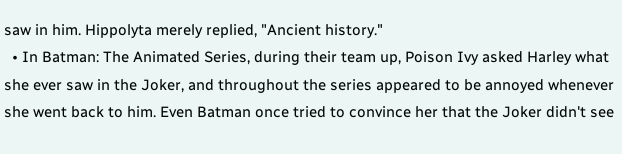saw in him. Hippolyta merely replied, "Ancient history."
  • In Batman: The Animated Series, during their team up, Poison Ivy asked Harley what she ever saw in the Joker, and throughout the series appeared to be annoyed whenever she went back to him. Even Batman once tried to convince her that the Joker didn't see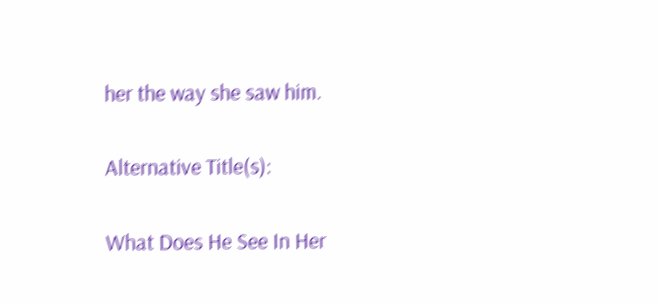her the way she saw him.

Alternative Title(s):

What Does He See In Her